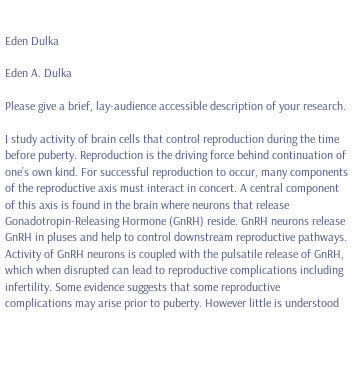Eden Dulka

Eden A. Dulka

Please give a brief, lay-audience accessible description of your research.

I study activity of brain cells that control reproduction during the time before puberty. Reproduction is the driving force behind continuation of one’s own kind. For successful reproduction to occur, many components of the reproductive axis must interact in concert. A central component of this axis is found in the brain where neurons that release Gonadotropin-Releasing Hormone (GnRH) reside. GnRH neurons release GnRH in pluses and help to control downstream reproductive pathways. Activity of GnRH neurons is coupled with the pulsatile release of GnRH, which when disrupted can lead to reproductive complications including infertility. Some evidence suggests that some reproductive complications may arise prior to puberty. However little is understood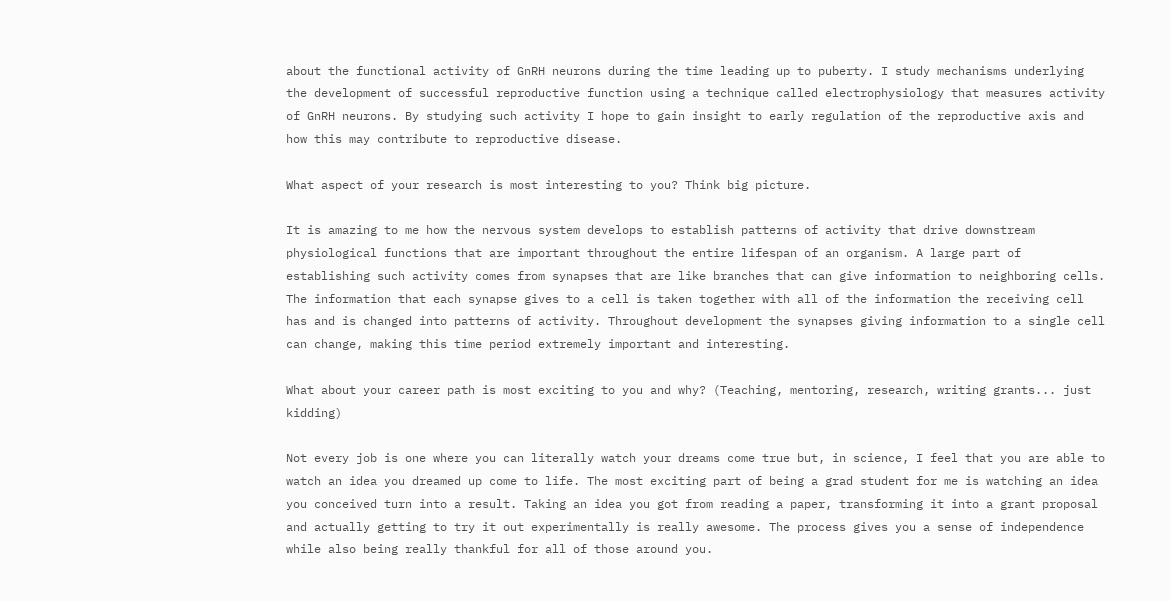about the functional activity of GnRH neurons during the time leading up to puberty. I study mechanisms underlying the development of successful reproductive function using a technique called electrophysiology that measures activity of GnRH neurons. By studying such activity I hope to gain insight to early regulation of the reproductive axis and how this may contribute to reproductive disease.

What aspect of your research is most interesting to you? Think big picture.

It is amazing to me how the nervous system develops to establish patterns of activity that drive downstream physiological functions that are important throughout the entire lifespan of an organism. A large part of establishing such activity comes from synapses that are like branches that can give information to neighboring cells. The information that each synapse gives to a cell is taken together with all of the information the receiving cell has and is changed into patterns of activity. Throughout development the synapses giving information to a single cell can change, making this time period extremely important and interesting.

What about your career path is most exciting to you and why? (Teaching, mentoring, research, writing grants... just kidding)

Not every job is one where you can literally watch your dreams come true but, in science, I feel that you are able to watch an idea you dreamed up come to life. The most exciting part of being a grad student for me is watching an idea you conceived turn into a result. Taking an idea you got from reading a paper, transforming it into a grant proposal and actually getting to try it out experimentally is really awesome. The process gives you a sense of independence while also being really thankful for all of those around you.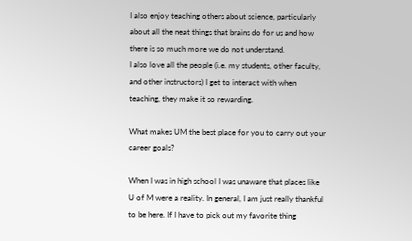I also enjoy teaching others about science, particularly about all the neat things that brains do for us and how there is so much more we do not understand.
I also love all the people (i.e. my students, other faculty, and other instructors) I get to interact with when teaching, they make it so rewarding.

What makes UM the best place for you to carry out your career goals?

When I was in high school I was unaware that places like U of M were a reality. In general, I am just really thankful to be here. If I have to pick out my favorite thing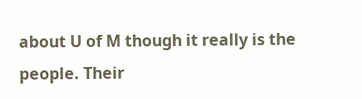about U of M though it really is the people. Their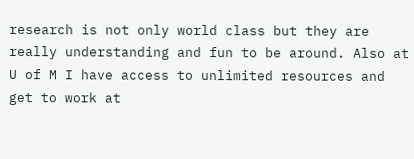research is not only world class but they are really understanding and fun to be around. Also at U of M I have access to unlimited resources and get to work at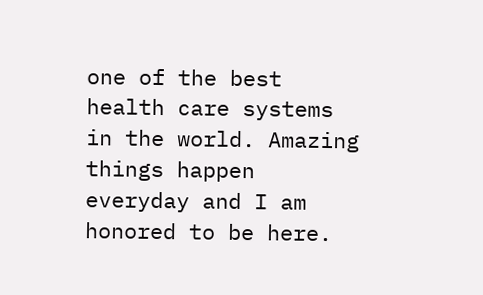one of the best health care systems in the world. Amazing things happen everyday and I am honored to be here.